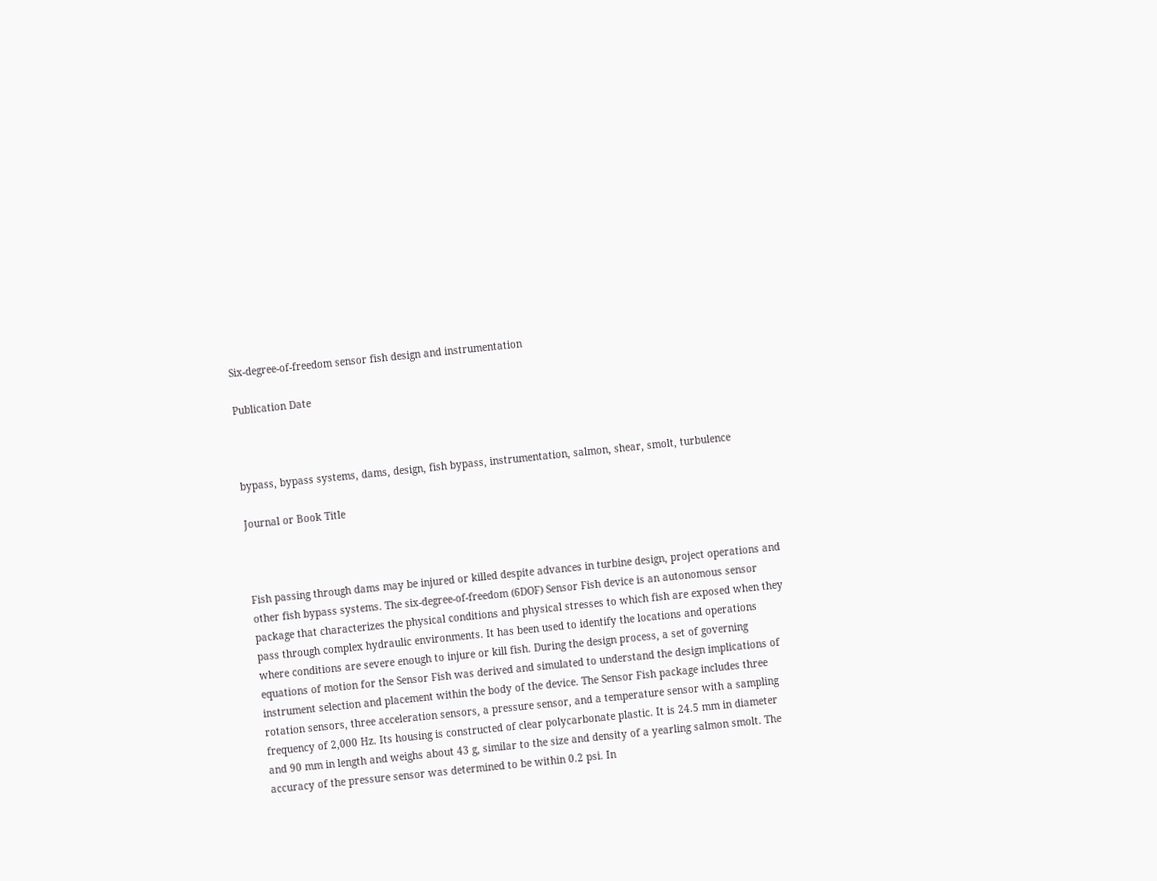Six-degree-of-freedom sensor fish design and instrumentation

Publication Date



bypass, bypass systems, dams, design, fish bypass, instrumentation, salmon, shear, smolt, turbulence

Journal or Book Title



Fish passing through dams may be injured or killed despite advances in turbine design, project operations and other fish bypass systems. The six-degree-of-freedom (6DOF) Sensor Fish device is an autonomous sensor package that characterizes the physical conditions and physical stresses to which fish are exposed when they pass through complex hydraulic environments. It has been used to identify the locations and operations where conditions are severe enough to injure or kill fish. During the design process, a set of governing equations of motion for the Sensor Fish was derived and simulated to understand the design implications of instrument selection and placement within the body of the device. The Sensor Fish package includes three rotation sensors, three acceleration sensors, a pressure sensor, and a temperature sensor with a sampling frequency of 2,000 Hz. Its housing is constructed of clear polycarbonate plastic. It is 24.5 mm in diameter and 90 mm in length and weighs about 43 g, similar to the size and density of a yearling salmon smolt. The accuracy of the pressure sensor was determined to be within 0.2 psi. In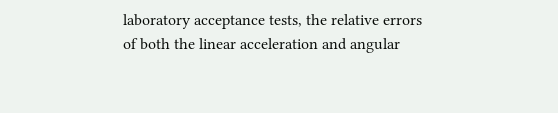laboratory acceptance tests, the relative errors of both the linear acceleration and angular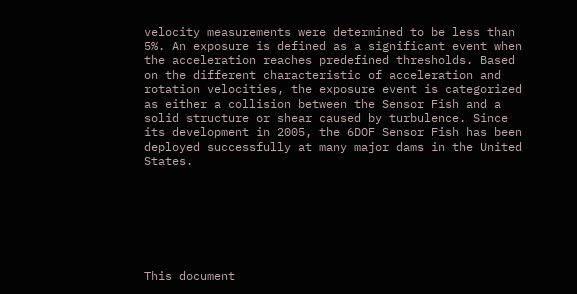velocity measurements were determined to be less than 5%. An exposure is defined as a significant event when the acceleration reaches predefined thresholds. Based on the different characteristic of acceleration and rotation velocities, the exposure event is categorized as either a collision between the Sensor Fish and a solid structure or shear caused by turbulence. Since its development in 2005, the 6DOF Sensor Fish has been deployed successfully at many major dams in the United States.







This document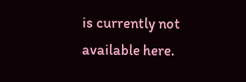is currently not available here.